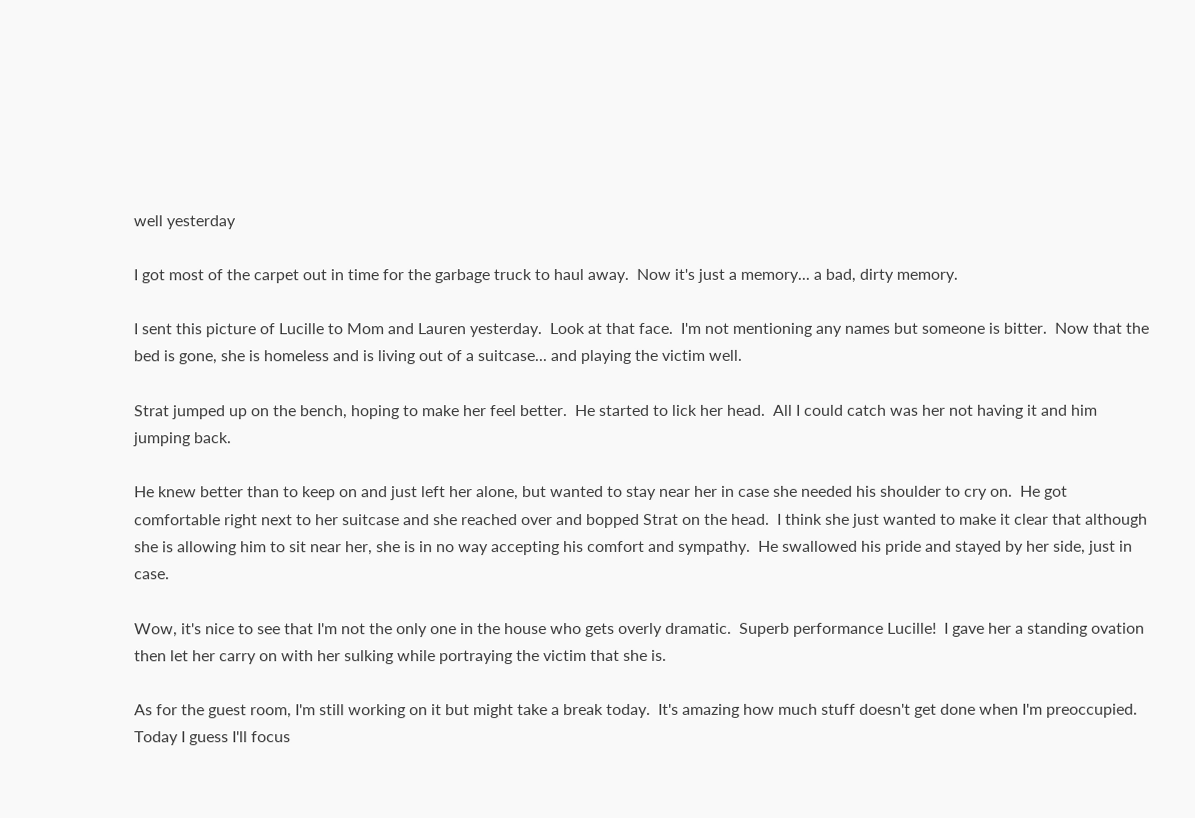well yesterday

I got most of the carpet out in time for the garbage truck to haul away.  Now it's just a memory... a bad, dirty memory.

I sent this picture of Lucille to Mom and Lauren yesterday.  Look at that face.  I'm not mentioning any names but someone is bitter.  Now that the bed is gone, she is homeless and is living out of a suitcase... and playing the victim well.

Strat jumped up on the bench, hoping to make her feel better.  He started to lick her head.  All I could catch was her not having it and him jumping back.

He knew better than to keep on and just left her alone, but wanted to stay near her in case she needed his shoulder to cry on.  He got comfortable right next to her suitcase and she reached over and bopped Strat on the head.  I think she just wanted to make it clear that although she is allowing him to sit near her, she is in no way accepting his comfort and sympathy.  He swallowed his pride and stayed by her side, just in case.

Wow, it's nice to see that I'm not the only one in the house who gets overly dramatic.  Superb performance Lucille!  I gave her a standing ovation then let her carry on with her sulking while portraying the victim that she is.

As for the guest room, I'm still working on it but might take a break today.  It's amazing how much stuff doesn't get done when I'm preoccupied.  Today I guess I'll focus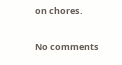on chores.

No comments